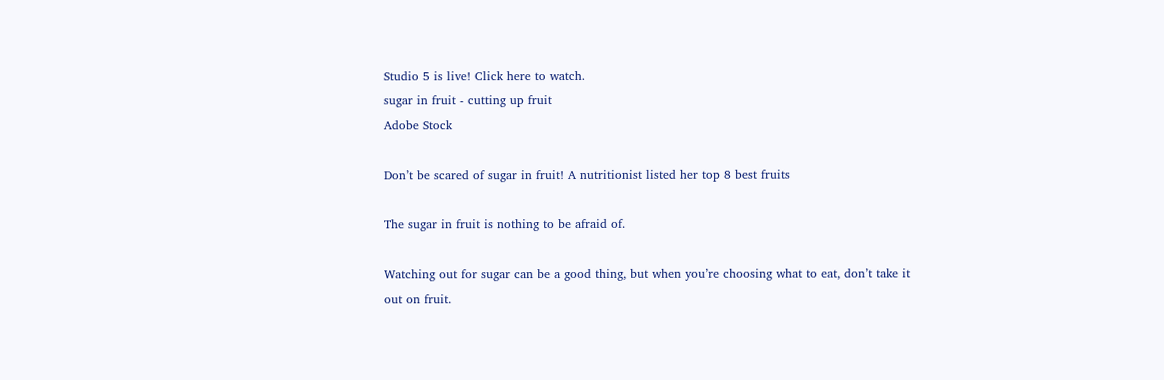Studio 5 is live! Click here to watch.
sugar in fruit - cutting up fruit
Adobe Stock

Don’t be scared of sugar in fruit! A nutritionist listed her top 8 best fruits

The sugar in fruit is nothing to be afraid of.

Watching out for sugar can be a good thing, but when you’re choosing what to eat, don’t take it out on fruit.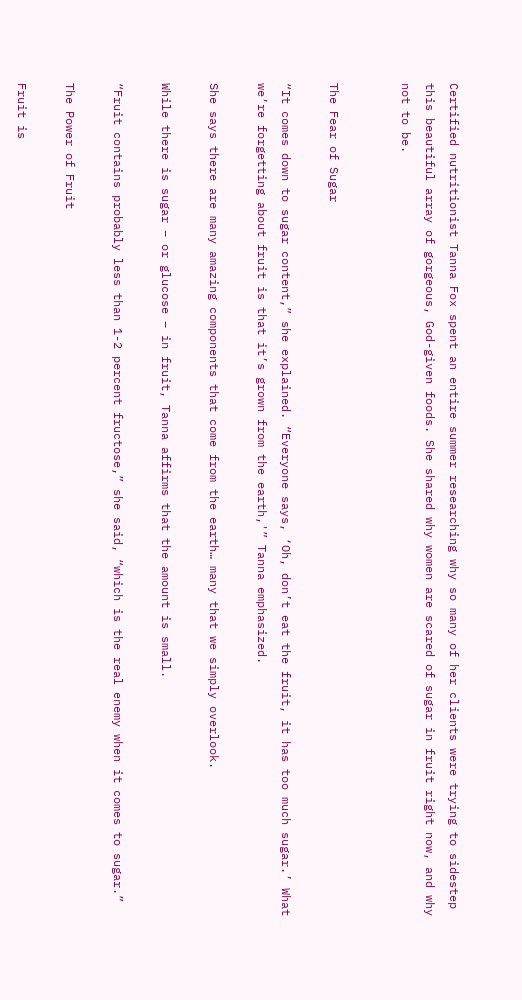Certified nutritionist Tanna Fox spent an entire summer researching why so many of her clients were trying to sidestep this beautiful array of gorgeous, God-given foods. She shared why women are scared of sugar in fruit right now, and why not to be.


The Fear of Sugar

“It comes down to sugar content,” she explained. “Everyone says, ‘Oh, don’t eat the fruit, it has too much sugar.’ What we’re forgetting about fruit is that it’s grown from the earth,'” Tanna emphasized.

She says there are many amazing components that come from the earth… many that we simply overlook.

While there is sugar – or glucose – in fruit, Tanna affirms that the amount is small.

“Fruit contains probably less than 1-2 percent fructose,” she said, “which is the real enemy when it comes to sugar.”

The Power of Fruit

Fruit is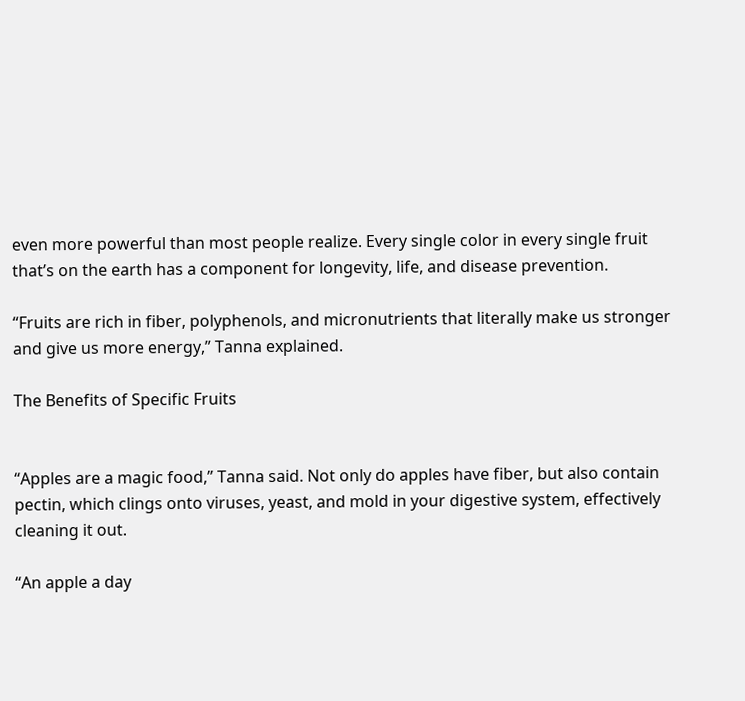even more powerful than most people realize. Every single color in every single fruit that’s on the earth has a component for longevity, life, and disease prevention.

“Fruits are rich in fiber, polyphenols, and micronutrients that literally make us stronger and give us more energy,” Tanna explained.

The Benefits of Specific Fruits


“Apples are a magic food,” Tanna said. Not only do apples have fiber, but also contain pectin, which clings onto viruses, yeast, and mold in your digestive system, effectively cleaning it out.

“An apple a day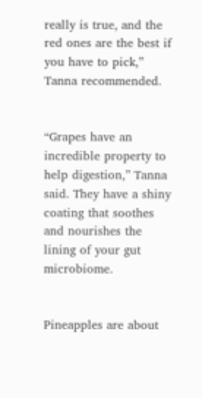really is true, and the red ones are the best if you have to pick,” Tanna recommended.


“Grapes have an incredible property to help digestion,” Tanna said. They have a shiny coating that soothes and nourishes the lining of your gut microbiome.


Pineapples are about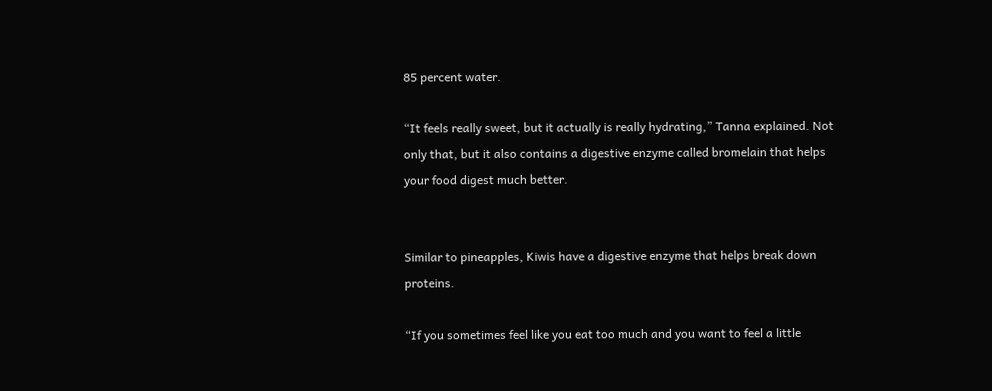85 percent water.

“It feels really sweet, but it actually is really hydrating,” Tanna explained. Not only that, but it also contains a digestive enzyme called bromelain that helps your food digest much better.


Similar to pineapples, Kiwis have a digestive enzyme that helps break down proteins.

“If you sometimes feel like you eat too much and you want to feel a little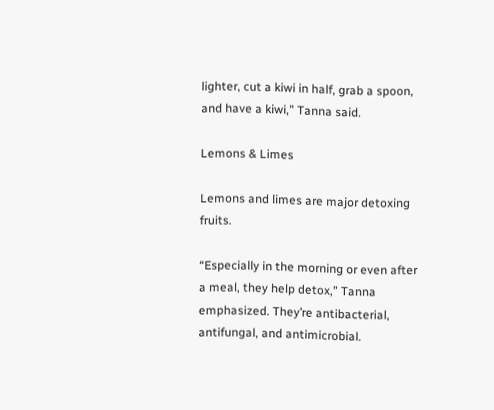lighter, cut a kiwi in half, grab a spoon, and have a kiwi,” Tanna said.

Lemons & Limes

Lemons and limes are major detoxing fruits.

“Especially in the morning or even after a meal, they help detox,” Tanna emphasized. They’re antibacterial, antifungal, and antimicrobial.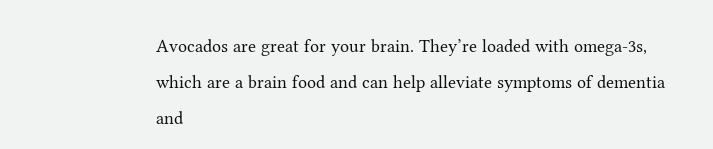Avocados are great for your brain. They’re loaded with omega-3s, which are a brain food and can help alleviate symptoms of dementia and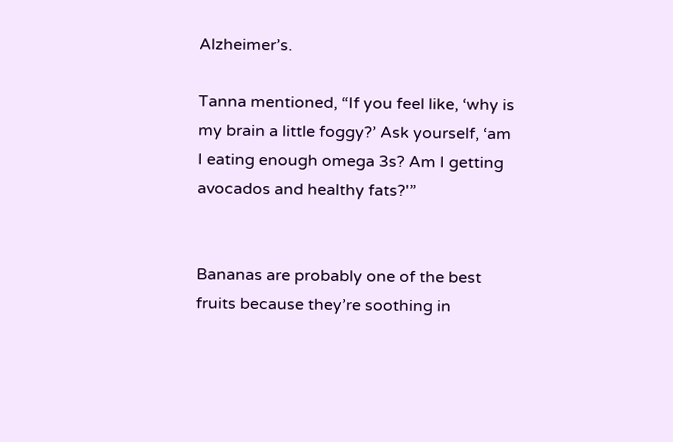Alzheimer’s.

Tanna mentioned, “If you feel like, ‘why is my brain a little foggy?’ Ask yourself, ‘am I eating enough omega 3s? Am I getting avocados and healthy fats?'”


Bananas are probably one of the best fruits because they’re soothing in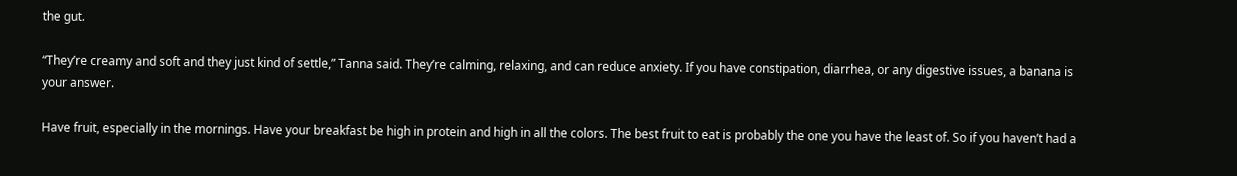the gut.

“They’re creamy and soft and they just kind of settle,” Tanna said. They’re calming, relaxing, and can reduce anxiety. If you have constipation, diarrhea, or any digestive issues, a banana is your answer.

Have fruit, especially in the mornings. Have your breakfast be high in protein and high in all the colors. The best fruit to eat is probably the one you have the least of. So if you haven’t had a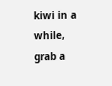kiwi in a while, grab a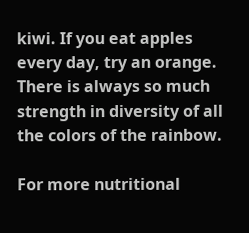kiwi. If you eat apples every day, try an orange. There is always so much strength in diversity of all the colors of the rainbow.

For more nutritional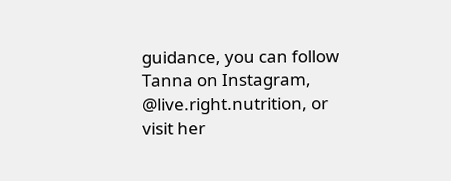guidance, you can follow Tanna on Instagram, @live.right.nutrition, or visit her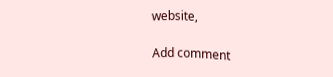website,

Add comment